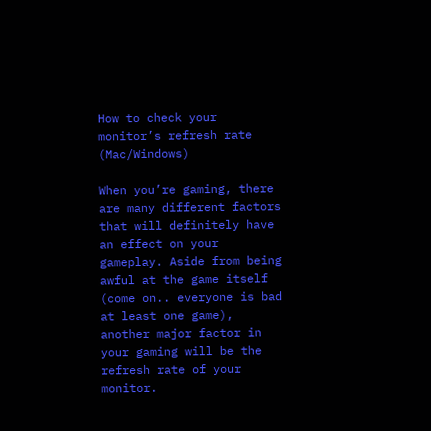How to check your monitor’s refresh rate (Mac/Windows)

When you’re gaming, there are many different factors that will definitely have an effect on your gameplay. Aside from being awful at the game itself (come on.. everyone is bad at least one game), another major factor in your gaming will be the refresh rate of your monitor.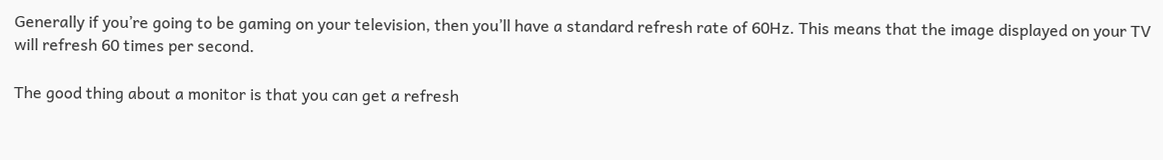Generally if you’re going to be gaming on your television, then you’ll have a standard refresh rate of 60Hz. This means that the image displayed on your TV will refresh 60 times per second.

The good thing about a monitor is that you can get a refresh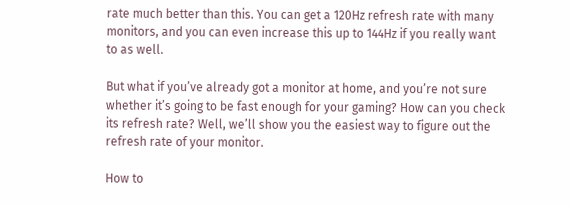rate much better than this. You can get a 120Hz refresh rate with many monitors, and you can even increase this up to 144Hz if you really want to as well.

But what if you’ve already got a monitor at home, and you’re not sure whether it’s going to be fast enough for your gaming? How can you check its refresh rate? Well, we’ll show you the easiest way to figure out the refresh rate of your monitor.

How to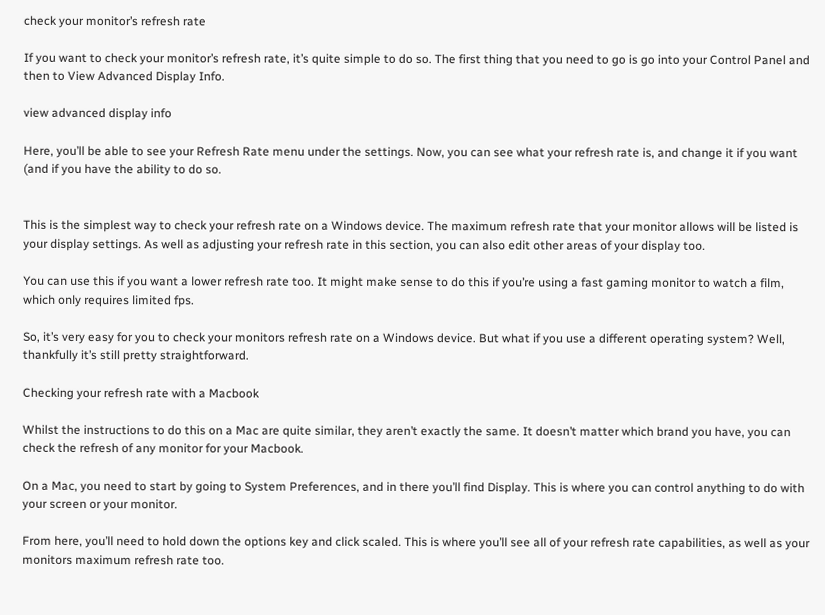check your monitor’s refresh rate

If you want to check your monitor’s refresh rate, it’s quite simple to do so. The first thing that you need to go is go into your Control Panel and then to View Advanced Display Info.

view advanced display info

Here, you’ll be able to see your Refresh Rate menu under the settings. Now, you can see what your refresh rate is, and change it if you want (and if you have the ability to do so.


This is the simplest way to check your refresh rate on a Windows device. The maximum refresh rate that your monitor allows will be listed is your display settings. As well as adjusting your refresh rate in this section, you can also edit other areas of your display too.

You can use this if you want a lower refresh rate too. It might make sense to do this if you’re using a fast gaming monitor to watch a film, which only requires limited fps.

So, it’s very easy for you to check your monitors refresh rate on a Windows device. But what if you use a different operating system? Well, thankfully it’s still pretty straightforward.

Checking your refresh rate with a Macbook

Whilst the instructions to do this on a Mac are quite similar, they aren’t exactly the same. It doesn’t matter which brand you have, you can check the refresh of any monitor for your Macbook.

On a Mac, you need to start by going to System Preferences, and in there you’ll find Display. This is where you can control anything to do with your screen or your monitor.

From here, you’ll need to hold down the options key and click scaled. This is where you’ll see all of your refresh rate capabilities, as well as your monitors maximum refresh rate too.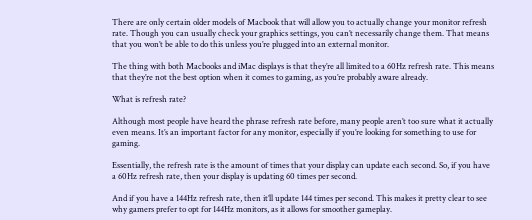There are only certain older models of Macbook that will allow you to actually change your monitor refresh rate. Though you can usually check your graphics settings, you can’t necessarily change them. That means that you won’t be able to do this unless you’re plugged into an external monitor.

The thing with both Macbooks and iMac displays is that they’re all limited to a 60Hz refresh rate. This means that they’re not the best option when it comes to gaming, as you’re probably aware already.

What is refresh rate?

Although most people have heard the phrase refresh rate before, many people aren’t too sure what it actually even means. It’s an important factor for any monitor, especially if you’re looking for something to use for gaming.

Essentially, the refresh rate is the amount of times that your display can update each second. So, if you have a 60Hz refresh rate, then your display is updating 60 times per second.

And if you have a 144Hz refresh rate, then it’ll update 144 times per second. This makes it pretty clear to see why gamers prefer to opt for 144Hz monitors, as it allows for smoother gameplay.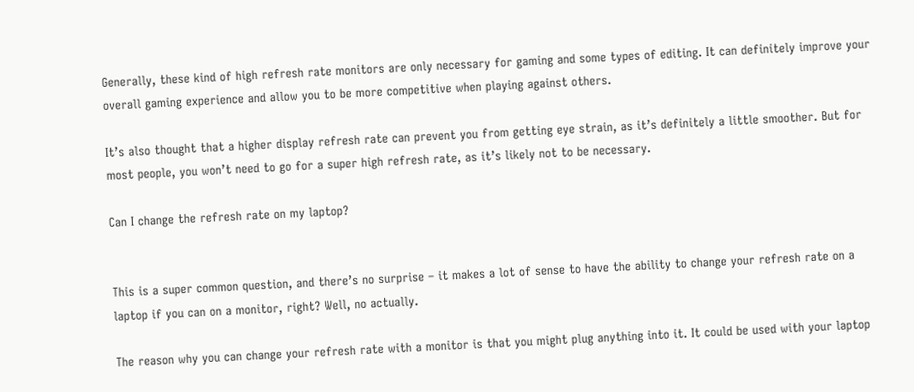Generally, these kind of high refresh rate monitors are only necessary for gaming and some types of editing. It can definitely improve your overall gaming experience and allow you to be more competitive when playing against others.

It’s also thought that a higher display refresh rate can prevent you from getting eye strain, as it’s definitely a little smoother. But for most people, you won’t need to go for a super high refresh rate, as it’s likely not to be necessary.

Can I change the refresh rate on my laptop?


This is a super common question, and there’s no surprise – it makes a lot of sense to have the ability to change your refresh rate on a laptop if you can on a monitor, right? Well, no actually.

The reason why you can change your refresh rate with a monitor is that you might plug anything into it. It could be used with your laptop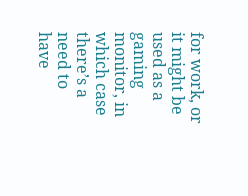for work, or it might be used as a gaming monitor, in which case there’s a need to have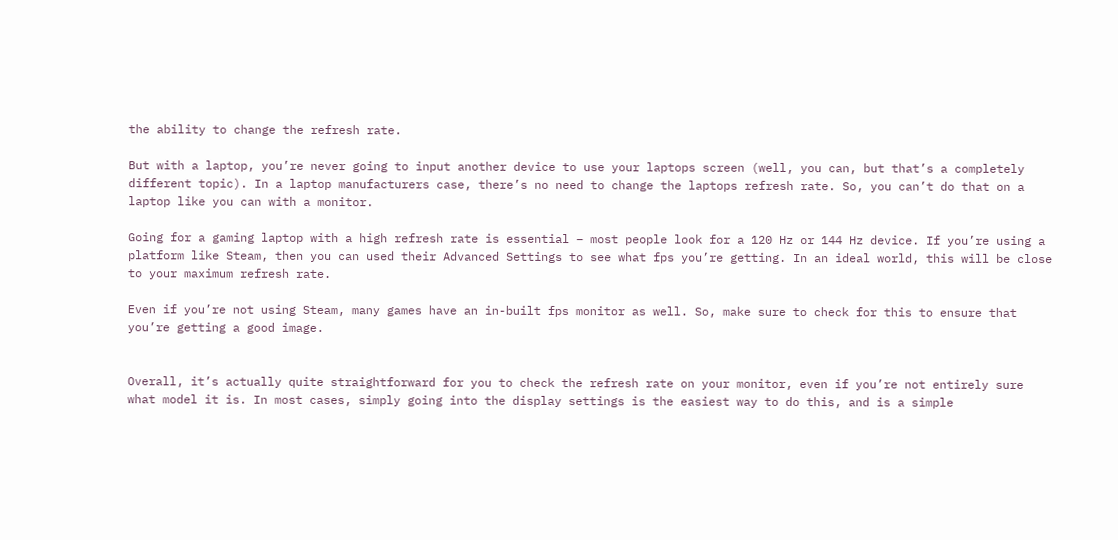the ability to change the refresh rate.

But with a laptop, you’re never going to input another device to use your laptops screen (well, you can, but that’s a completely different topic). In a laptop manufacturers case, there’s no need to change the laptops refresh rate. So, you can’t do that on a laptop like you can with a monitor.

Going for a gaming laptop with a high refresh rate is essential – most people look for a 120 Hz or 144 Hz device. If you’re using a platform like Steam, then you can used their Advanced Settings to see what fps you’re getting. In an ideal world, this will be close to your maximum refresh rate.

Even if you’re not using Steam, many games have an in-built fps monitor as well. So, make sure to check for this to ensure that you’re getting a good image.


Overall, it’s actually quite straightforward for you to check the refresh rate on your monitor, even if you’re not entirely sure what model it is. In most cases, simply going into the display settings is the easiest way to do this, and is a simple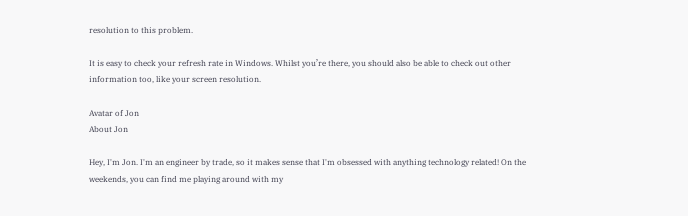resolution to this problem.

It is easy to check your refresh rate in Windows. Whilst you’re there, you should also be able to check out other information too, like your screen resolution.

Avatar of Jon
About Jon

Hey, I'm Jon. I'm an engineer by trade, so it makes sense that I'm obsessed with anything technology related! On the weekends, you can find me playing around with my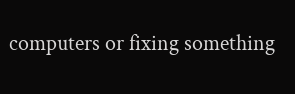computers or fixing something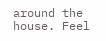around the house. Feel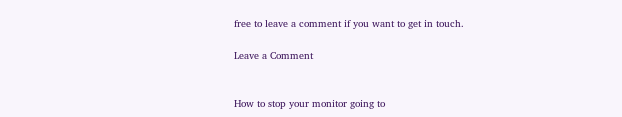free to leave a comment if you want to get in touch.

Leave a Comment


How to stop your monitor going to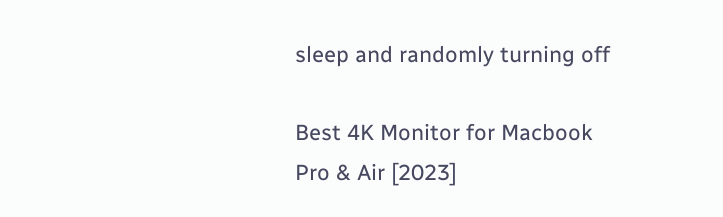sleep and randomly turning off

Best 4K Monitor for Macbook Pro & Air [2023]